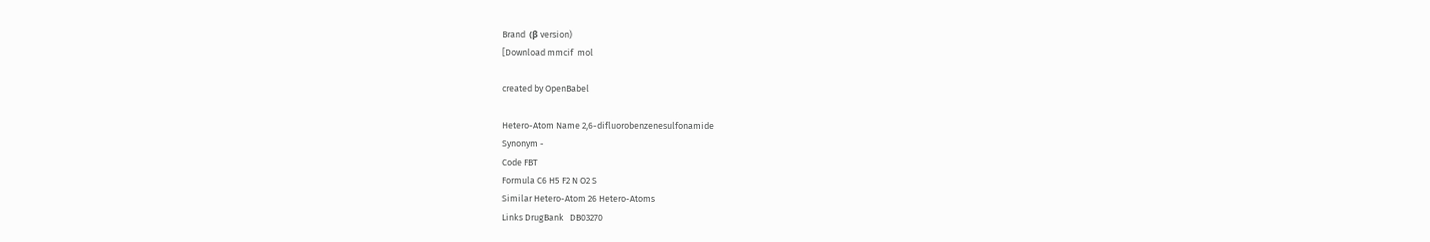Brand  (β version)
[Download mmcif  mol

created by OpenBabel

Hetero-Atom Name 2,6-difluorobenzenesulfonamide
Synonym -
Code FBT
Formula C6 H5 F2 N O2 S
Similar Hetero-Atom 26 Hetero-Atoms
Links DrugBank   DB03270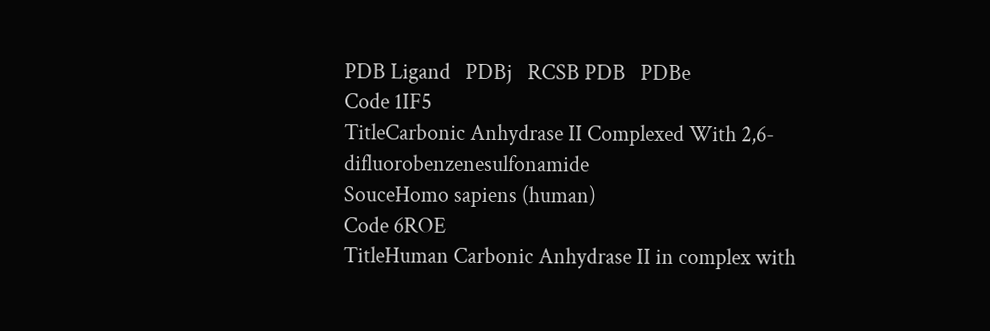PDB Ligand   PDBj   RCSB PDB   PDBe
Code 1IF5
TitleCarbonic Anhydrase II Complexed With 2,6-difluorobenzenesulfonamide
SouceHomo sapiens (human)
Code 6ROE
TitleHuman Carbonic Anhydrase II in complex with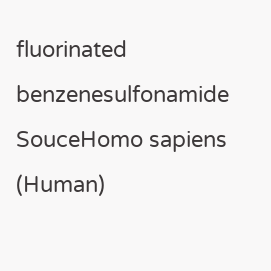fluorinated benzenesulfonamide
SouceHomo sapiens (Human)